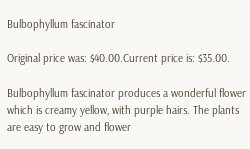Bulbophyllum fascinator

Original price was: $40.00.Current price is: $35.00.

Bulbophyllum fascinator produces a wonderful flower which is creamy yellow, with purple hairs. The plants are easy to grow and flower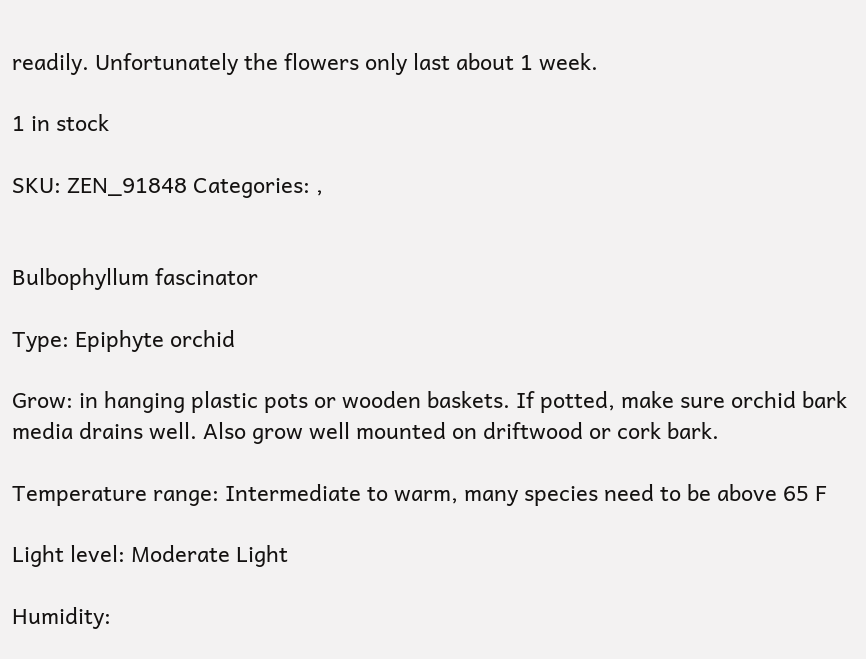readily. Unfortunately the flowers only last about 1 week.

1 in stock

SKU: ZEN_91848 Categories: ,


Bulbophyllum fascinator

Type: Epiphyte orchid

Grow: in hanging plastic pots or wooden baskets. If potted, make sure orchid bark media drains well. Also grow well mounted on driftwood or cork bark.

Temperature range: Intermediate to warm, many species need to be above 65 F

Light level: Moderate Light

Humidity: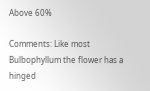Above 60%

Comments: Like most Bulbophyllum the flower has a hinged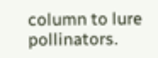column to lure pollinators.